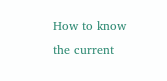How to know the current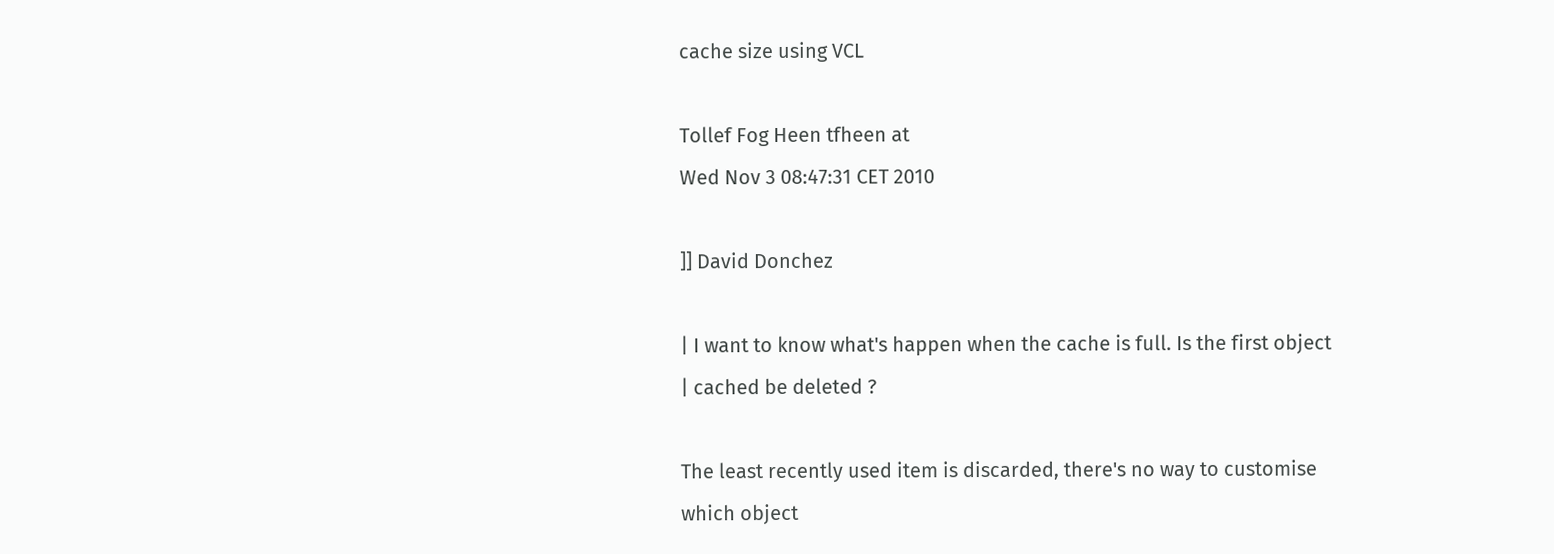cache size using VCL

Tollef Fog Heen tfheen at
Wed Nov 3 08:47:31 CET 2010

]] David Donchez

| I want to know what's happen when the cache is full. Is the first object
| cached be deleted ?

The least recently used item is discarded, there's no way to customise
which object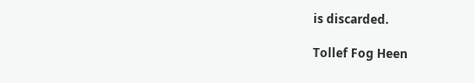is discarded.

Tollef Fog Heen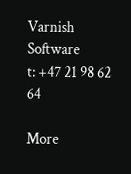Varnish Software
t: +47 21 98 62 64

More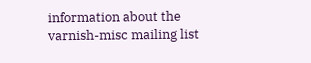information about the varnish-misc mailing list